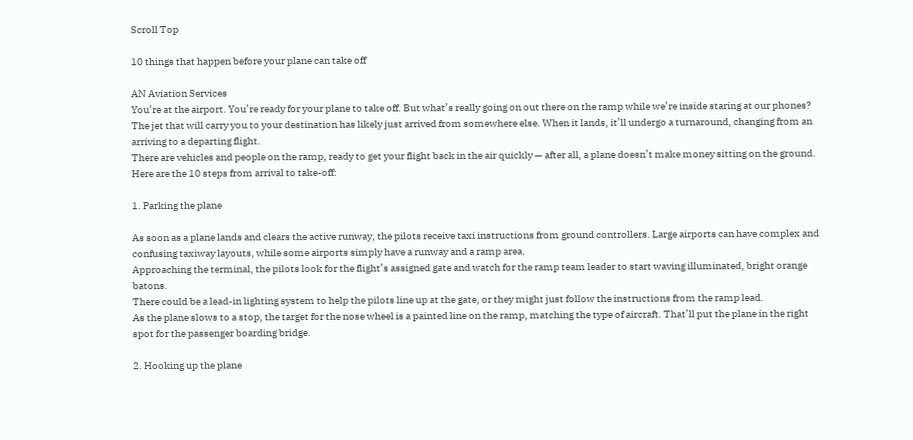Scroll Top

10 things that happen before your plane can take off

AN Aviation Services
You’re at the airport. You’re ready for your plane to take off. But what’s really going on out there on the ramp while we’re inside staring at our phones?
The jet that will carry you to your destination has likely just arrived from somewhere else. When it lands, it’ll undergo a turnaround, changing from an arriving to a departing flight.
There are vehicles and people on the ramp, ready to get your flight back in the air quickly — after all, a plane doesn’t make money sitting on the ground.
Here are the 10 steps from arrival to take-off:

1. Parking the plane

As soon as a plane lands and clears the active runway, the pilots receive taxi instructions from ground controllers. Large airports can have complex and confusing taxiway layouts, while some airports simply have a runway and a ramp area.
Approaching the terminal, the pilots look for the flight’s assigned gate and watch for the ramp team leader to start waving illuminated, bright orange batons.
There could be a lead-in lighting system to help the pilots line up at the gate, or they might just follow the instructions from the ramp lead.
As the plane slows to a stop, the target for the nose wheel is a painted line on the ramp, matching the type of aircraft. That’ll put the plane in the right spot for the passenger boarding bridge.

2. Hooking up the plane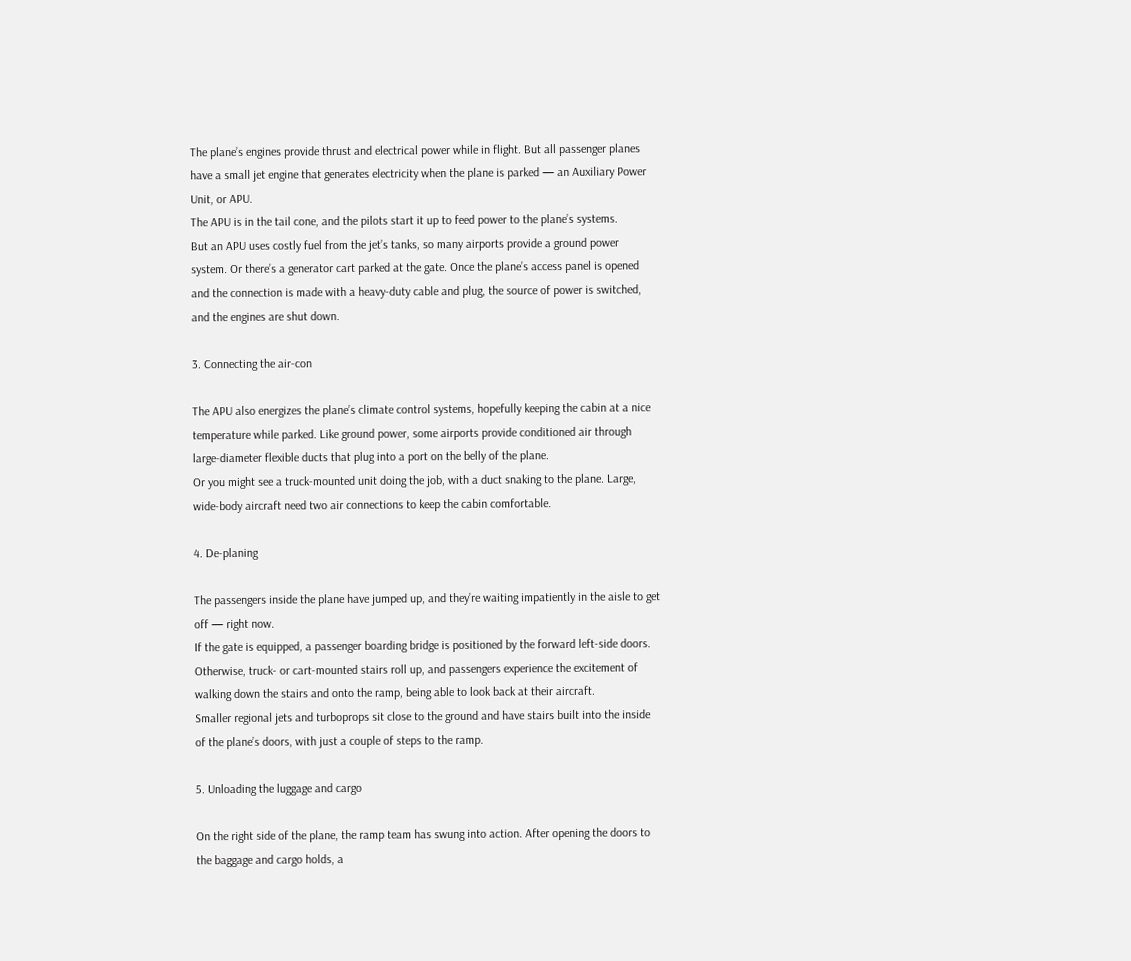The plane’s engines provide thrust and electrical power while in flight. But all passenger planes have a small jet engine that generates electricity when the plane is parked — an Auxiliary Power Unit, or APU.
The APU is in the tail cone, and the pilots start it up to feed power to the plane’s systems.
But an APU uses costly fuel from the jet’s tanks, so many airports provide a ground power system. Or there’s a generator cart parked at the gate. Once the plane’s access panel is opened and the connection is made with a heavy-duty cable and plug, the source of power is switched, and the engines are shut down.

3. Connecting the air-con

The APU also energizes the plane’s climate control systems, hopefully keeping the cabin at a nice temperature while parked. Like ground power, some airports provide conditioned air through large-diameter flexible ducts that plug into a port on the belly of the plane.
Or you might see a truck-mounted unit doing the job, with a duct snaking to the plane. Large, wide-body aircraft need two air connections to keep the cabin comfortable.

4. De-planing

The passengers inside the plane have jumped up, and they’re waiting impatiently in the aisle to get off — right now.
If the gate is equipped, a passenger boarding bridge is positioned by the forward left-side doors.
Otherwise, truck- or cart-mounted stairs roll up, and passengers experience the excitement of walking down the stairs and onto the ramp, being able to look back at their aircraft.
Smaller regional jets and turboprops sit close to the ground and have stairs built into the inside of the plane’s doors, with just a couple of steps to the ramp.

5. Unloading the luggage and cargo

On the right side of the plane, the ramp team has swung into action. After opening the doors to the baggage and cargo holds, a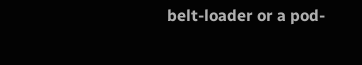belt-loader or a pod-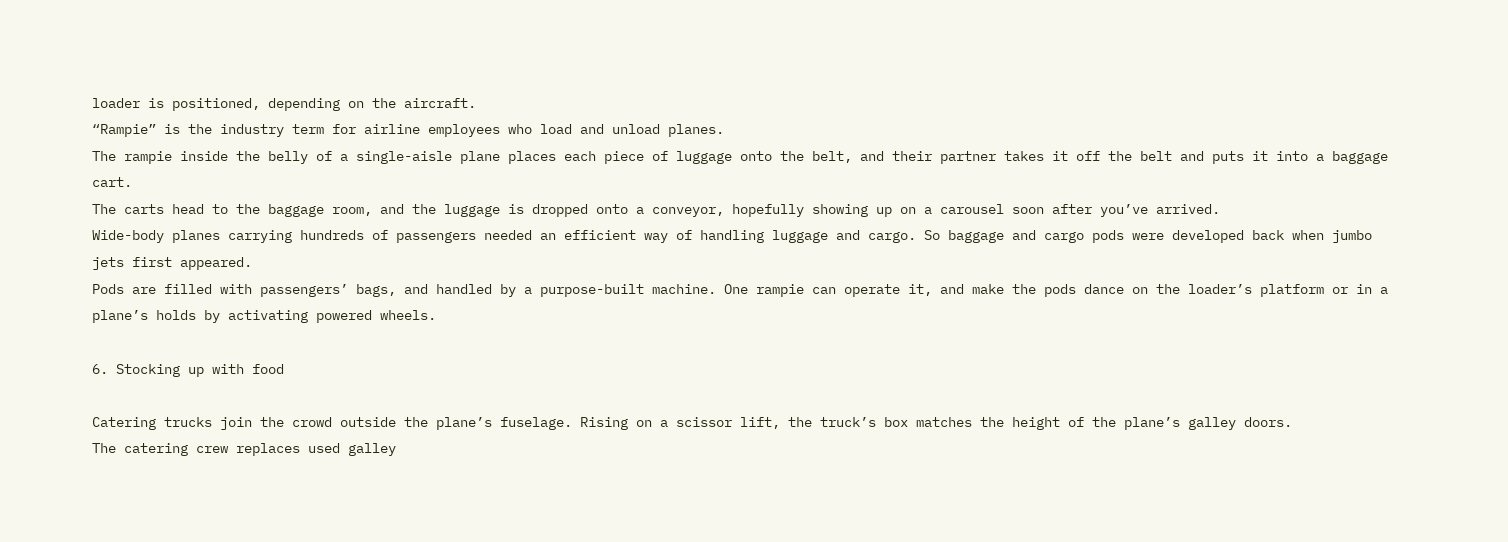loader is positioned, depending on the aircraft.
“Rampie” is the industry term for airline employees who load and unload planes.
The rampie inside the belly of a single-aisle plane places each piece of luggage onto the belt, and their partner takes it off the belt and puts it into a baggage cart.
The carts head to the baggage room, and the luggage is dropped onto a conveyor, hopefully showing up on a carousel soon after you’ve arrived.
Wide-body planes carrying hundreds of passengers needed an efficient way of handling luggage and cargo. So baggage and cargo pods were developed back when jumbo jets first appeared.
Pods are filled with passengers’ bags, and handled by a purpose-built machine. One rampie can operate it, and make the pods dance on the loader’s platform or in a plane’s holds by activating powered wheels.

6. Stocking up with food

Catering trucks join the crowd outside the plane’s fuselage. Rising on a scissor lift, the truck’s box matches the height of the plane’s galley doors.
The catering crew replaces used galley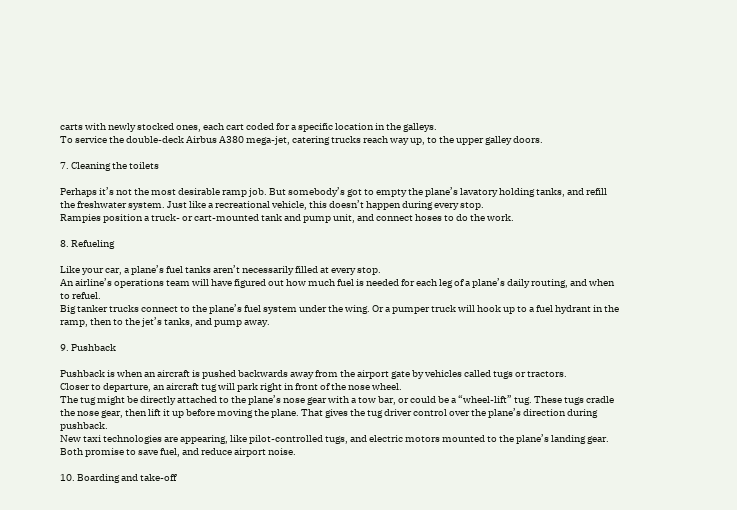carts with newly stocked ones, each cart coded for a specific location in the galleys.
To service the double-deck Airbus A380 mega-jet, catering trucks reach way up, to the upper galley doors.

7. Cleaning the toilets

Perhaps it’s not the most desirable ramp job. But somebody’s got to empty the plane’s lavatory holding tanks, and refill the freshwater system. Just like a recreational vehicle, this doesn’t happen during every stop.
Rampies position a truck- or cart-mounted tank and pump unit, and connect hoses to do the work.

8. Refueling

Like your car, a plane’s fuel tanks aren’t necessarily filled at every stop.
An airline’s operations team will have figured out how much fuel is needed for each leg of a plane’s daily routing, and when to refuel.
Big tanker trucks connect to the plane’s fuel system under the wing. Or a pumper truck will hook up to a fuel hydrant in the ramp, then to the jet’s tanks, and pump away.

9. Pushback

Pushback is when an aircraft is pushed backwards away from the airport gate by vehicles called tugs or tractors.
Closer to departure, an aircraft tug will park right in front of the nose wheel.
The tug might be directly attached to the plane’s nose gear with a tow bar, or could be a “wheel-lift” tug. These tugs cradle the nose gear, then lift it up before moving the plane. That gives the tug driver control over the plane’s direction during pushback.
New taxi technologies are appearing, like pilot-controlled tugs, and electric motors mounted to the plane’s landing gear. Both promise to save fuel, and reduce airport noise.

10. Boarding and take-off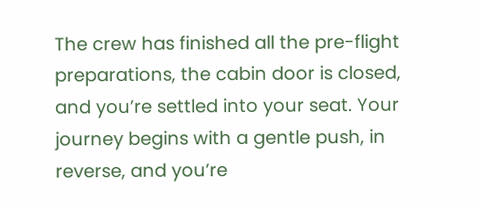The crew has finished all the pre-flight preparations, the cabin door is closed, and you’re settled into your seat. Your journey begins with a gentle push, in reverse, and you’re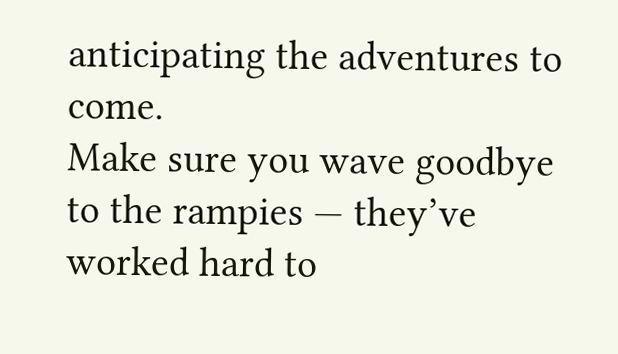anticipating the adventures to come.
Make sure you wave goodbye to the rampies — they’ve worked hard to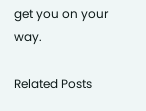get you on your way.

Related Posts